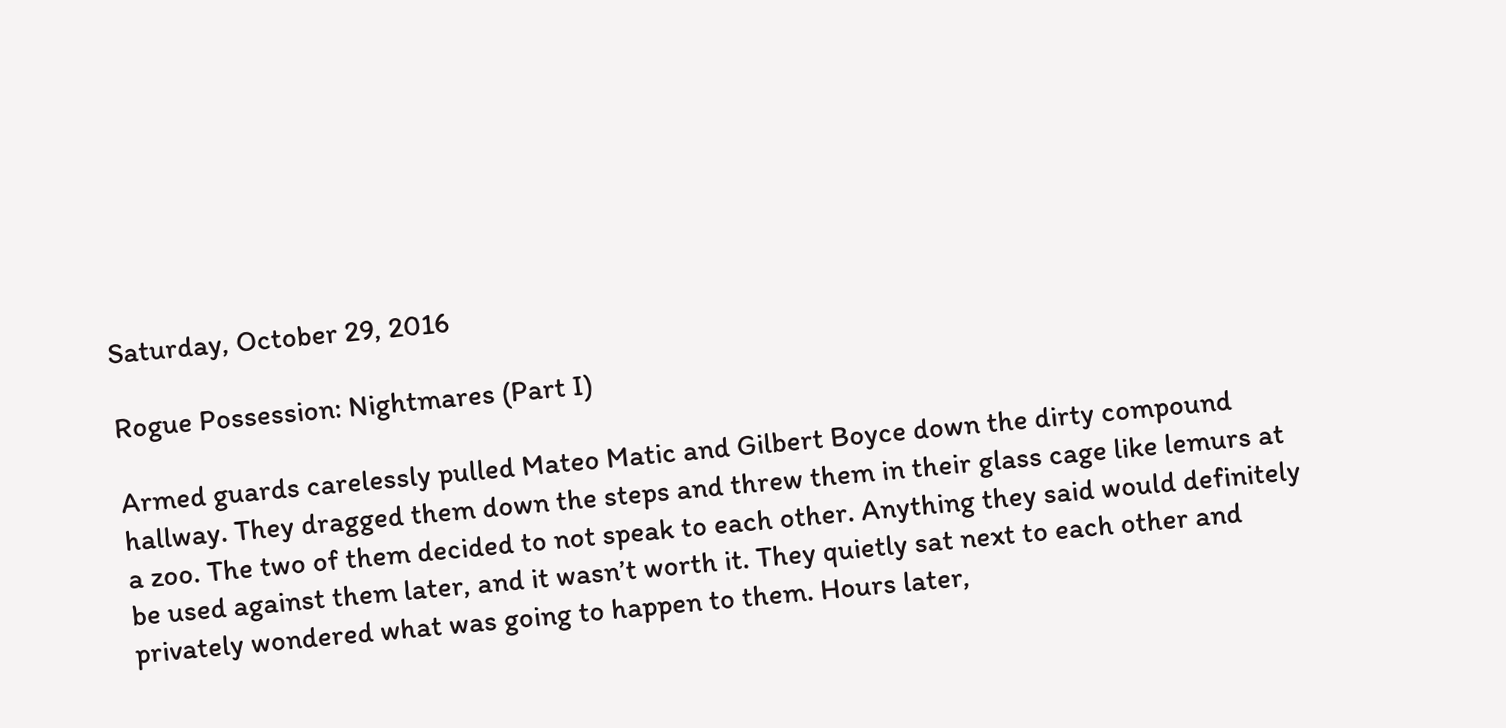Saturday, October 29, 2016

Rogue Possession: Nightmares (Part I)

Armed guards carelessly pulled Mateo Matic and Gilbert Boyce down the dirty compound hallway. They dragged them down the steps and threw them in their glass cage like lemurs at a zoo. The two of them decided to not speak to each other. Anything they said would definitely be used against them later, and it wasn’t worth it. They quietly sat next to each other and privately wondered what was going to happen to them. Hours later,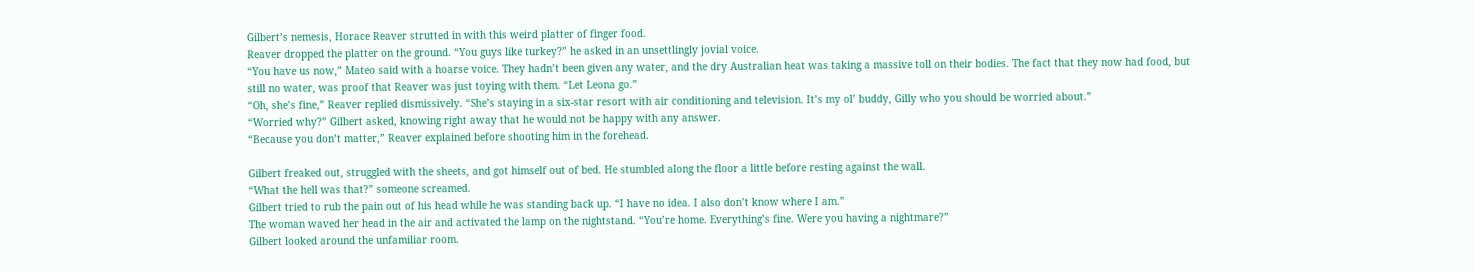Gilbert’s nemesis, Horace Reaver strutted in with this weird platter of finger food.
Reaver dropped the platter on the ground. “You guys like turkey?” he asked in an unsettlingly jovial voice.
“You have us now,” Mateo said with a hoarse voice. They hadn’t been given any water, and the dry Australian heat was taking a massive toll on their bodies. The fact that they now had food, but still no water, was proof that Reaver was just toying with them. “Let Leona go.”
“Oh, she’s fine,” Reaver replied dismissively. “She’s staying in a six-star resort with air conditioning and television. It’s my ol’ buddy, Gilly who you should be worried about.”
“Worried why?” Gilbert asked, knowing right away that he would not be happy with any answer.
“Because you don’t matter,” Reaver explained before shooting him in the forehead.

Gilbert freaked out, struggled with the sheets, and got himself out of bed. He stumbled along the floor a little before resting against the wall.
“What the hell was that?” someone screamed.
Gilbert tried to rub the pain out of his head while he was standing back up. “I have no idea. I also don’t know where I am.”
The woman waved her head in the air and activated the lamp on the nightstand. “You’re home. Everything’s fine. Were you having a nightmare?”
Gilbert looked around the unfamiliar room.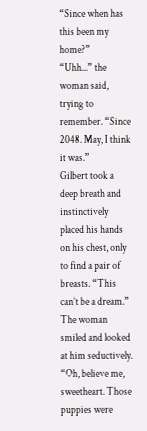“Since when has this been my home?”
“Uhh...” the woman said, trying to remember. “Since 2048. May, I think it was.”
Gilbert took a deep breath and instinctively placed his hands on his chest, only to find a pair of breasts. “This can’t be a dream.”
The woman smiled and looked at him seductively. “Oh, believe me, sweetheart. Those puppies were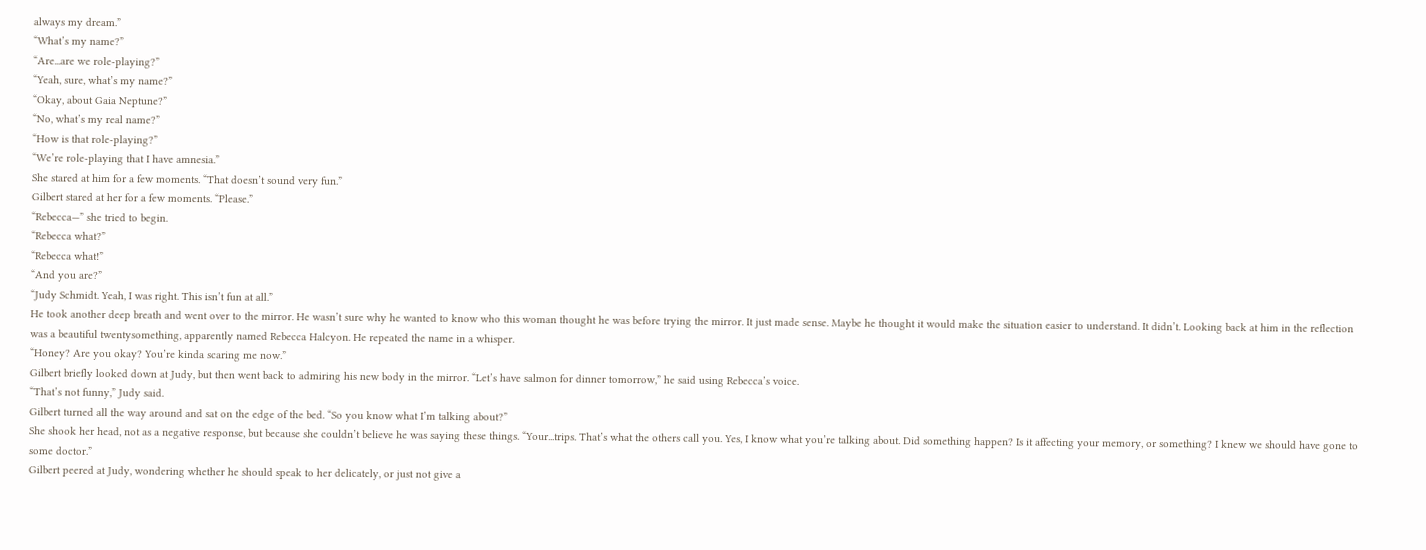always my dream.”
“What’s my name?”
“Are...are we role-playing?”
“Yeah, sure, what’s my name?”
“Okay, about Gaia Neptune?”
“No, what’s my real name?”
“How is that role-playing?”
“We’re role-playing that I have amnesia.”
She stared at him for a few moments. “That doesn’t sound very fun.”
Gilbert stared at her for a few moments. “Please.”
“Rebecca—” she tried to begin.
“Rebecca what?”
“Rebecca what!”
“And you are?”
“Judy Schmidt. Yeah, I was right. This isn’t fun at all.”
He took another deep breath and went over to the mirror. He wasn’t sure why he wanted to know who this woman thought he was before trying the mirror. It just made sense. Maybe he thought it would make the situation easier to understand. It didn’t. Looking back at him in the reflection was a beautiful twentysomething, apparently named Rebecca Halcyon. He repeated the name in a whisper.
“Honey? Are you okay? You’re kinda scaring me now.”
Gilbert briefly looked down at Judy, but then went back to admiring his new body in the mirror. “Let’s have salmon for dinner tomorrow,” he said using Rebecca’s voice.
“That’s not funny,” Judy said.
Gilbert turned all the way around and sat on the edge of the bed. “So you know what I’m talking about?”
She shook her head, not as a negative response, but because she couldn’t believe he was saying these things. “Your...trips. That’s what the others call you. Yes, I know what you’re talking about. Did something happen? Is it affecting your memory, or something? I knew we should have gone to some doctor.”
Gilbert peered at Judy, wondering whether he should speak to her delicately, or just not give a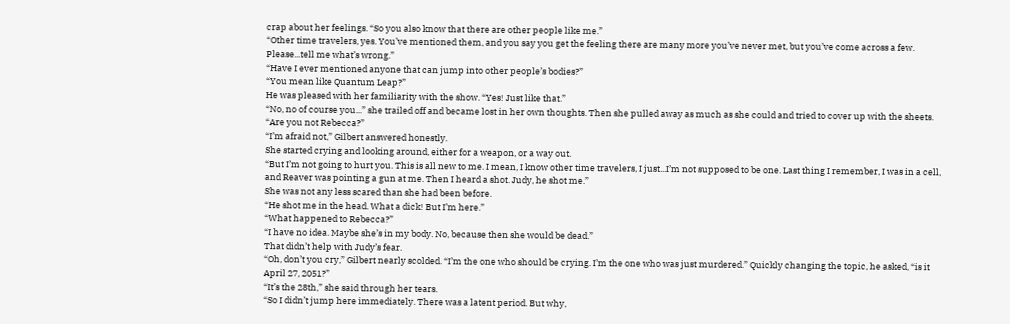crap about her feelings. “So you also know that there are other people like me.”
“Other time travelers, yes. You’ve mentioned them, and you say you get the feeling there are many more you’ve never met, but you’ve come across a few. Please...tell me what’s wrong.”
“Have I ever mentioned anyone that can jump into other people’s bodies?”
“You mean like Quantum Leap?”
He was pleased with her familiarity with the show. “Yes! Just like that.”
“No, no of course you...” she trailed off and became lost in her own thoughts. Then she pulled away as much as she could and tried to cover up with the sheets. “Are you not Rebecca?”
“I’m afraid not,” Gilbert answered honestly.
She started crying and looking around, either for a weapon, or a way out.
“But I’m not going to hurt you. This is all new to me. I mean, I know other time travelers, I just...I’m not supposed to be one. Last thing I remember, I was in a cell, and Reaver was pointing a gun at me. Then I heard a shot. Judy, he shot me.”
She was not any less scared than she had been before.
“He shot me in the head. What a dick! But I’m here.”
“What happened to Rebecca?”
“I have no idea. Maybe she’s in my body. No, because then she would be dead.”
That didn’t help with Judy’s fear.
“Oh, don’t you cry,” Gilbert nearly scolded. “I’m the one who should be crying. I’m the one who was just murdered.” Quickly changing the topic, he asked, “is it April 27, 2051?”
“It’s the 28th,” she said through her tears.
“So I didn’t jump here immediately. There was a latent period. But why,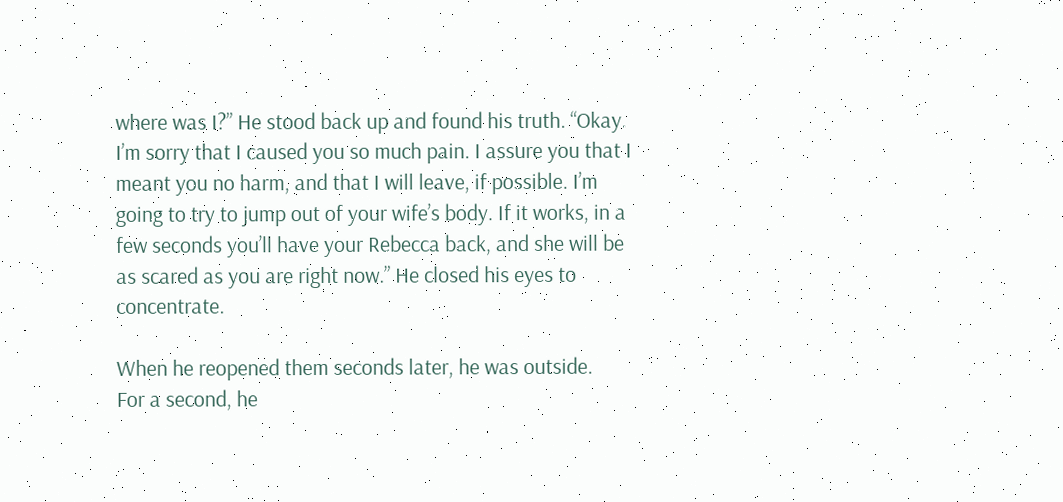where was I?” He stood back up and found his truth. “Okay. I’m sorry that I caused you so much pain. I assure you that I meant you no harm, and that I will leave, if possible. I’m going to try to jump out of your wife’s body. If it works, in a few seconds you’ll have your Rebecca back, and she will be as scared as you are right now.” He closed his eyes to concentrate.

When he reopened them seconds later, he was outside.
For a second, he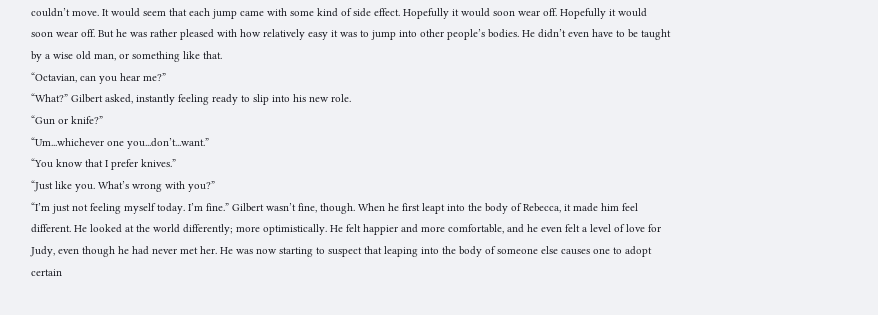couldn’t move. It would seem that each jump came with some kind of side effect. Hopefully it would soon wear off. Hopefully it would soon wear off. But he was rather pleased with how relatively easy it was to jump into other people’s bodies. He didn’t even have to be taught by a wise old man, or something like that.
“Octavian, can you hear me?”
“What?” Gilbert asked, instantly feeling ready to slip into his new role.
“Gun or knife?”
“Um...whichever one you...don’t...want.”
“You know that I prefer knives.”
“Just like you. What’s wrong with you?”
“I’m just not feeling myself today. I’m fine.” Gilbert wasn’t fine, though. When he first leapt into the body of Rebecca, it made him feel different. He looked at the world differently; more optimistically. He felt happier and more comfortable, and he even felt a level of love for Judy, even though he had never met her. He was now starting to suspect that leaping into the body of someone else causes one to adopt certain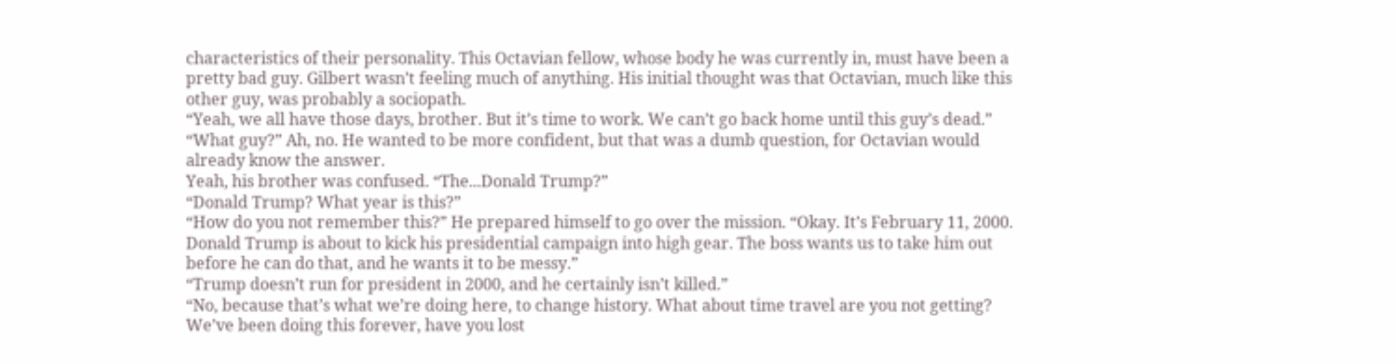characteristics of their personality. This Octavian fellow, whose body he was currently in, must have been a pretty bad guy. Gilbert wasn’t feeling much of anything. His initial thought was that Octavian, much like this other guy, was probably a sociopath.
“Yeah, we all have those days, brother. But it’s time to work. We can’t go back home until this guy’s dead.”
“What guy?” Ah, no. He wanted to be more confident, but that was a dumb question, for Octavian would already know the answer.
Yeah, his brother was confused. “The...Donald Trump?”
“Donald Trump? What year is this?”
“How do you not remember this?” He prepared himself to go over the mission. “Okay. It’s February 11, 2000. Donald Trump is about to kick his presidential campaign into high gear. The boss wants us to take him out before he can do that, and he wants it to be messy.”
“Trump doesn’t run for president in 2000, and he certainly isn’t killed.”
“No, because that’s what we’re doing here, to change history. What about time travel are you not getting? We’ve been doing this forever, have you lost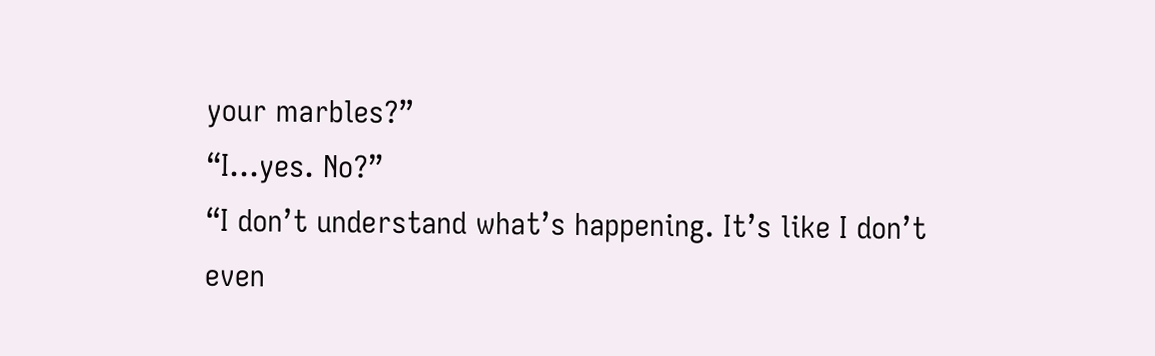your marbles?”
“I...yes. No?”
“I don’t understand what’s happening. It’s like I don’t even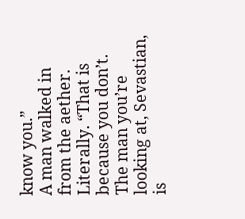know you.”
A man walked in from the aether. Literally. “That is because you don’t. The man you’re looking at, Sevastian, is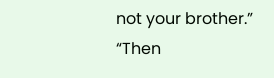not your brother.”
“Then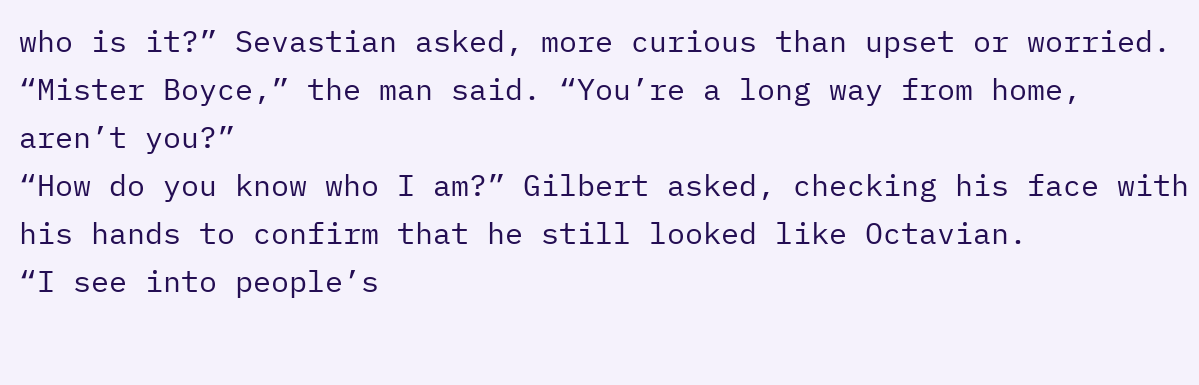who is it?” Sevastian asked, more curious than upset or worried.
“Mister Boyce,” the man said. “You’re a long way from home, aren’t you?”
“How do you know who I am?” Gilbert asked, checking his face with his hands to confirm that he still looked like Octavian.
“I see into people’s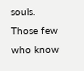souls. Those few who know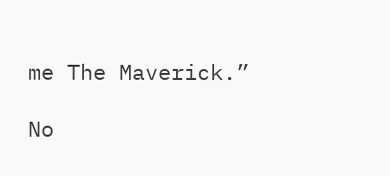me The Maverick.”

No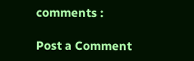comments :

Post a Comment